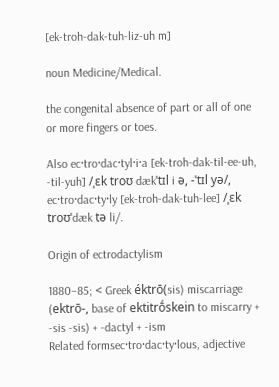[ek-troh-dak-tuh-liz-uh m]

noun Medicine/Medical.

the congenital absence of part or all of one or more fingers or toes.

Also ec·tro·dac·tyl·i·a [ek-troh-dak-til-ee-uh, -til-yuh] /ˌɛk troʊ dækˈtɪl i ə, -ˈtɪl yə/, ec·tro·dac·ty·ly [ek-troh-dak-tuh-lee] /ˌɛk troʊˈdæk tə li/.

Origin of ectrodactylism

1880–85; < Greek éktrō(sis) miscarriage (ektrō-, base of ektitrṓskein to miscarry + -sis -sis) + -dactyl + -ism
Related formsec·tro·dac·ty·lous, adjective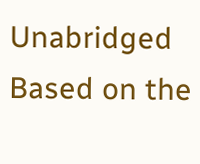Unabridged Based on the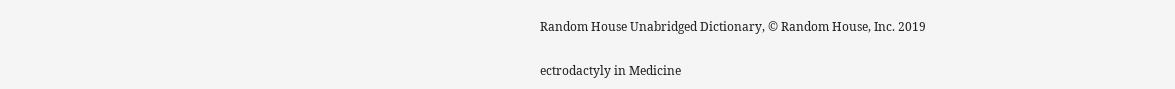Random House Unabridged Dictionary, © Random House, Inc. 2019

ectrodactyly in Medicine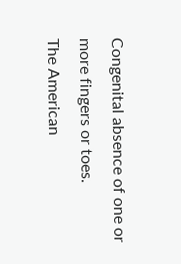Congenital absence of one or more fingers or toes.
The American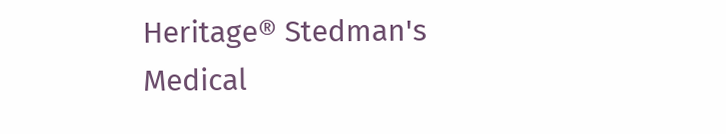Heritage® Stedman's Medical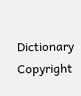Dictionary Copyright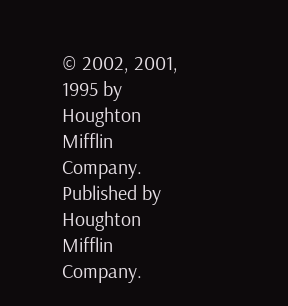© 2002, 2001, 1995 by Houghton Mifflin Company. Published by Houghton Mifflin Company.